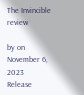The Invincible review

by on November 6, 2023
Release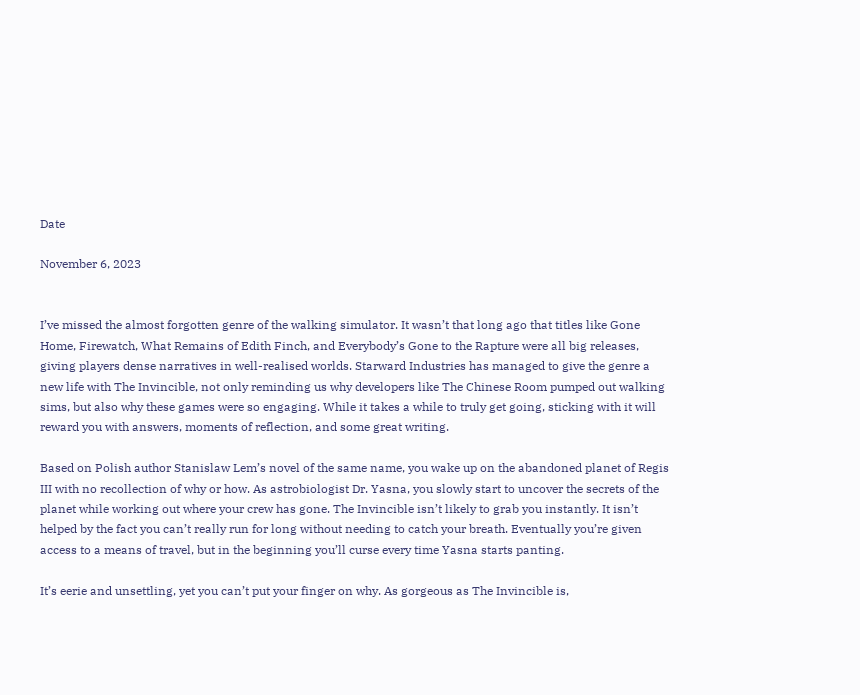Date

November 6, 2023


I’ve missed the almost forgotten genre of the walking simulator. It wasn’t that long ago that titles like Gone Home, Firewatch, What Remains of Edith Finch, and Everybody’s Gone to the Rapture were all big releases, giving players dense narratives in well-realised worlds. Starward Industries has managed to give the genre a new life with The Invincible, not only reminding us why developers like The Chinese Room pumped out walking sims, but also why these games were so engaging. While it takes a while to truly get going, sticking with it will reward you with answers, moments of reflection, and some great writing.

Based on Polish author Stanislaw Lem’s novel of the same name, you wake up on the abandoned planet of Regis III with no recollection of why or how. As astrobiologist Dr. Yasna, you slowly start to uncover the secrets of the planet while working out where your crew has gone. The Invincible isn’t likely to grab you instantly. It isn’t helped by the fact you can’t really run for long without needing to catch your breath. Eventually you’re given access to a means of travel, but in the beginning you’ll curse every time Yasna starts panting.

It’s eerie and unsettling, yet you can’t put your finger on why. As gorgeous as The Invincible is,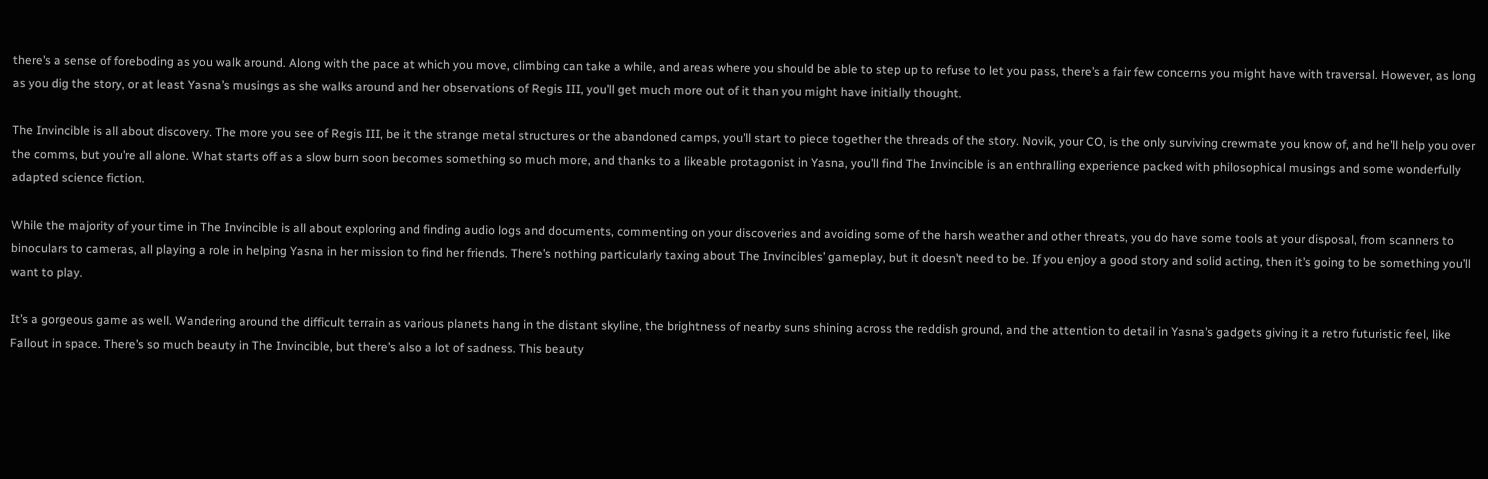there’s a sense of foreboding as you walk around. Along with the pace at which you move, climbing can take a while, and areas where you should be able to step up to refuse to let you pass, there’s a fair few concerns you might have with traversal. However, as long as you dig the story, or at least Yasna’s musings as she walks around and her observations of Regis III, you’ll get much more out of it than you might have initially thought.

The Invincible is all about discovery. The more you see of Regis III, be it the strange metal structures or the abandoned camps, you’ll start to piece together the threads of the story. Novik, your CO, is the only surviving crewmate you know of, and he’ll help you over the comms, but you’re all alone. What starts off as a slow burn soon becomes something so much more, and thanks to a likeable protagonist in Yasna, you’ll find The Invincible is an enthralling experience packed with philosophical musings and some wonderfully adapted science fiction.

While the majority of your time in The Invincible is all about exploring and finding audio logs and documents, commenting on your discoveries and avoiding some of the harsh weather and other threats, you do have some tools at your disposal, from scanners to binoculars to cameras, all playing a role in helping Yasna in her mission to find her friends. There’s nothing particularly taxing about The Invincibles’ gameplay, but it doesn’t need to be. If you enjoy a good story and solid acting, then it’s going to be something you’ll want to play.

It’s a gorgeous game as well. Wandering around the difficult terrain as various planets hang in the distant skyline, the brightness of nearby suns shining across the reddish ground, and the attention to detail in Yasna’s gadgets giving it a retro futuristic feel, like Fallout in space. There’s so much beauty in The Invincible, but there’s also a lot of sadness. This beauty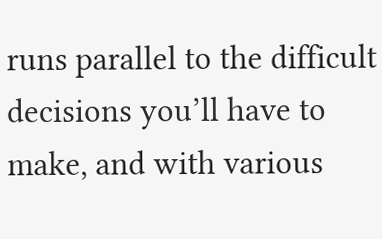runs parallel to the difficult decisions you’ll have to make, and with various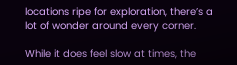locations ripe for exploration, there’s a lot of wonder around every corner.

While it does feel slow at times, the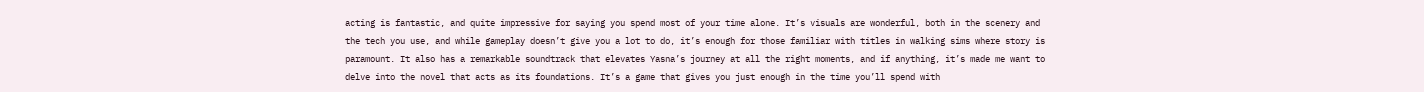acting is fantastic, and quite impressive for saying you spend most of your time alone. It’s visuals are wonderful, both in the scenery and the tech you use, and while gameplay doesn’t give you a lot to do, it’s enough for those familiar with titles in walking sims where story is paramount. It also has a remarkable soundtrack that elevates Yasna’s journey at all the right moments, and if anything, it’s made me want to delve into the novel that acts as its foundations. It’s a game that gives you just enough in the time you’ll spend with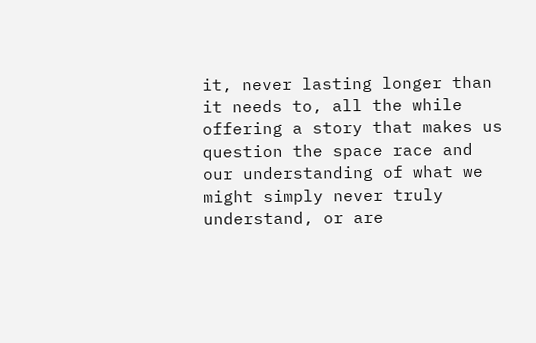it, never lasting longer than it needs to, all the while offering a story that makes us question the space race and our understanding of what we might simply never truly understand, or are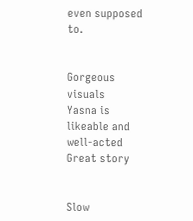even supposed to.


Gorgeous visuals
Yasna is likeable and well-acted
Great story


Slow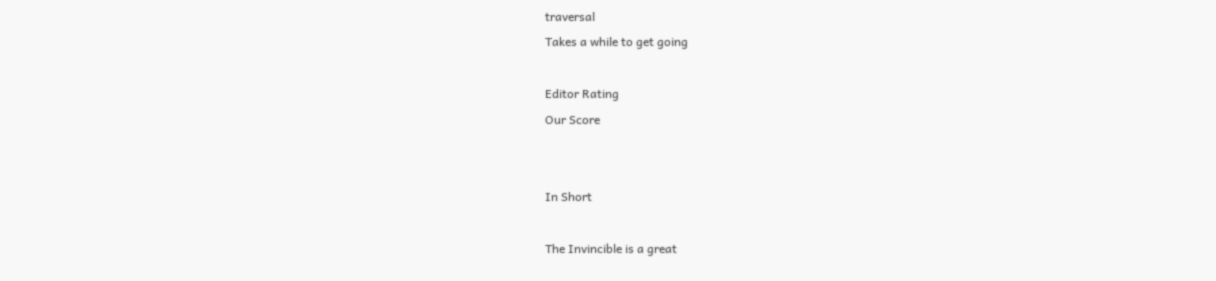traversal
Takes a while to get going

Editor Rating
Our Score


In Short

The Invincible is a great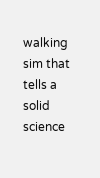walking sim that tells a solid science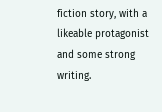fiction story, with a likeable protagonist and some strong writing.